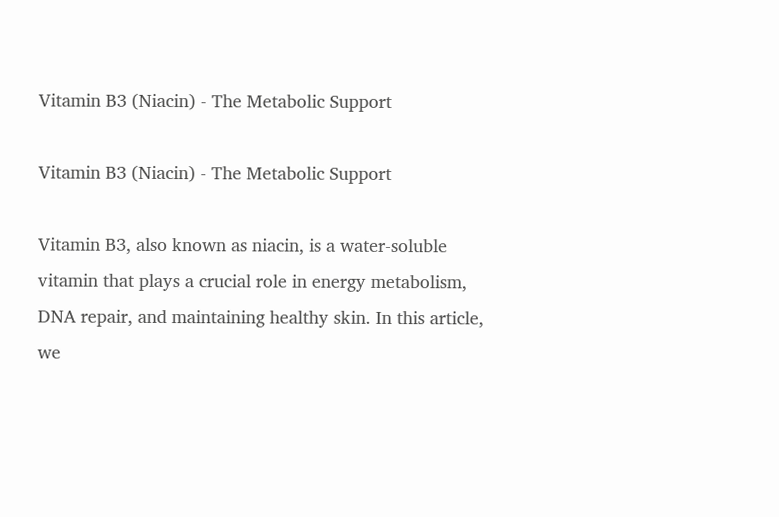Vitamin B3 (Niacin) - The Metabolic Support

Vitamin B3 (Niacin) - The Metabolic Support

Vitamin B3, also known as niacin, is a water-soluble vitamin that plays a crucial role in energy metabolism, DNA repair, and maintaining healthy skin. In this article, we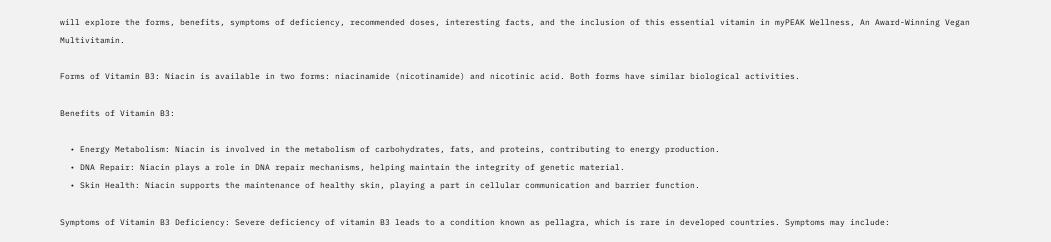will explore the forms, benefits, symptoms of deficiency, recommended doses, interesting facts, and the inclusion of this essential vitamin in myPEAK Wellness, An Award-Winning Vegan Multivitamin.

Forms of Vitamin B3: Niacin is available in two forms: niacinamide (nicotinamide) and nicotinic acid. Both forms have similar biological activities.

Benefits of Vitamin B3:

  • Energy Metabolism: Niacin is involved in the metabolism of carbohydrates, fats, and proteins, contributing to energy production.
  • DNA Repair: Niacin plays a role in DNA repair mechanisms, helping maintain the integrity of genetic material.
  • Skin Health: Niacin supports the maintenance of healthy skin, playing a part in cellular communication and barrier function.

Symptoms of Vitamin B3 Deficiency: Severe deficiency of vitamin B3 leads to a condition known as pellagra, which is rare in developed countries. Symptoms may include: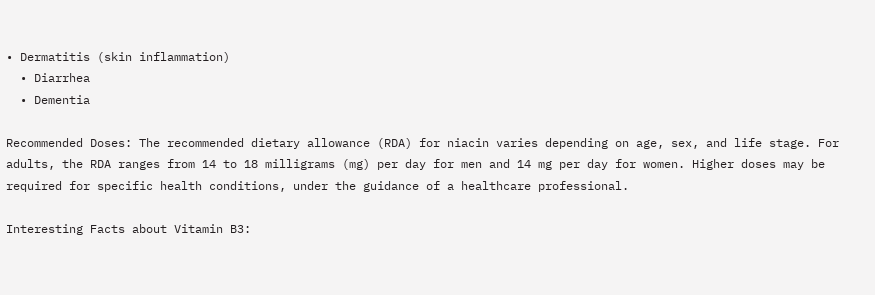• Dermatitis (skin inflammation)
  • Diarrhea
  • Dementia

Recommended Doses: The recommended dietary allowance (RDA) for niacin varies depending on age, sex, and life stage. For adults, the RDA ranges from 14 to 18 milligrams (mg) per day for men and 14 mg per day for women. Higher doses may be required for specific health conditions, under the guidance of a healthcare professional.

Interesting Facts about Vitamin B3: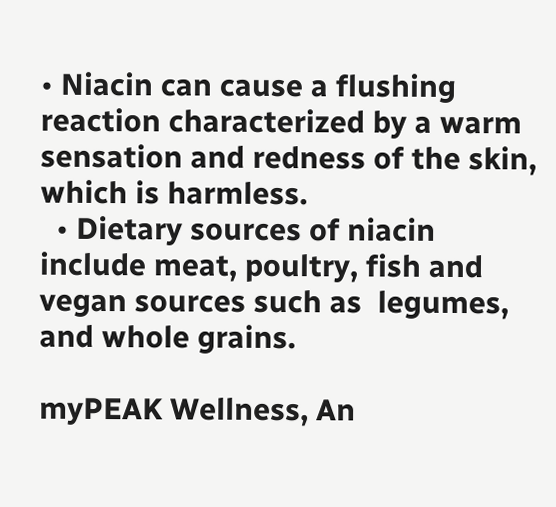• Niacin can cause a flushing reaction characterized by a warm sensation and redness of the skin, which is harmless.
  • Dietary sources of niacin include meat, poultry, fish and vegan sources such as  legumes, and whole grains.

myPEAK Wellness, An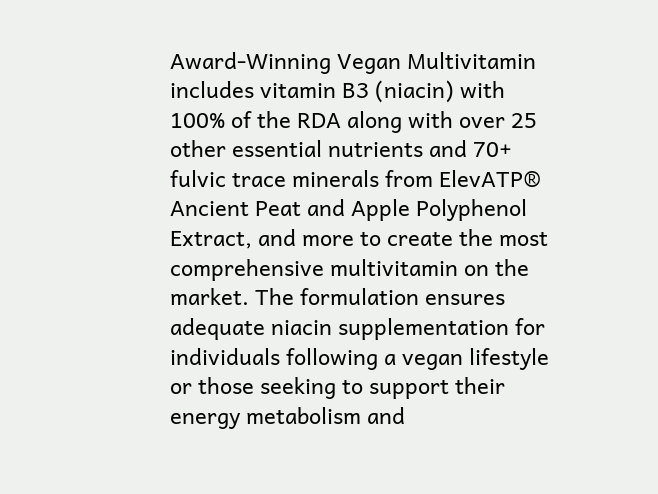Award-Winning Vegan Multivitamin includes vitamin B3 (niacin) with 100% of the RDA along with over 25 other essential nutrients and 70+ fulvic trace minerals from ElevATP® Ancient Peat and Apple Polyphenol Extract, and more to create the most comprehensive multivitamin on the market. The formulation ensures adequate niacin supplementation for individuals following a vegan lifestyle or those seeking to support their energy metabolism and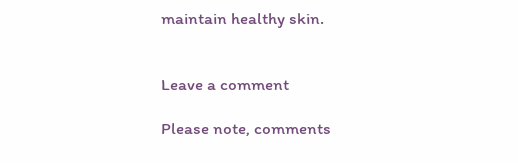maintain healthy skin.


Leave a comment

Please note, comments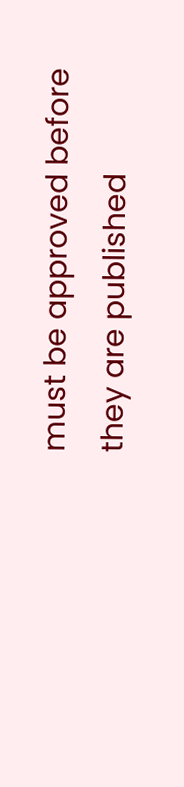must be approved before they are published